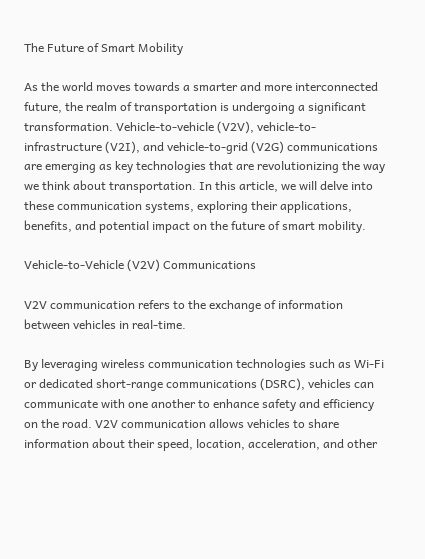The Future of Smart Mobility

As the world moves towards a smarter and more interconnected future, the realm of transportation is undergoing a significant transformation. Vehicle-to-vehicle (V2V), vehicle-to-infrastructure (V2I), and vehicle-to-grid (V2G) communications are emerging as key technologies that are revolutionizing the way we think about transportation. In this article, we will delve into these communication systems, exploring their applications, benefits, and potential impact on the future of smart mobility.

Vehicle-to-Vehicle (V2V) Communications

V2V communication refers to the exchange of information between vehicles in real-time.

By leveraging wireless communication technologies such as Wi-Fi or dedicated short-range communications (DSRC), vehicles can communicate with one another to enhance safety and efficiency on the road. V2V communication allows vehicles to share information about their speed, location, acceleration, and other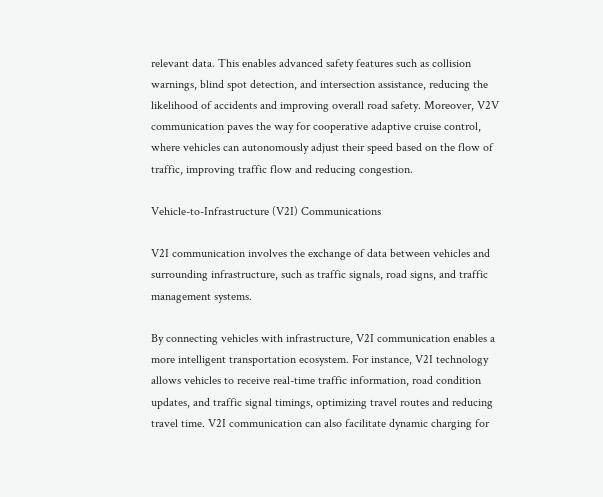relevant data. This enables advanced safety features such as collision warnings, blind spot detection, and intersection assistance, reducing the likelihood of accidents and improving overall road safety. Moreover, V2V communication paves the way for cooperative adaptive cruise control, where vehicles can autonomously adjust their speed based on the flow of traffic, improving traffic flow and reducing congestion.

Vehicle-to-Infrastructure (V2I) Communications

V2I communication involves the exchange of data between vehicles and surrounding infrastructure, such as traffic signals, road signs, and traffic management systems.

By connecting vehicles with infrastructure, V2I communication enables a more intelligent transportation ecosystem. For instance, V2I technology allows vehicles to receive real-time traffic information, road condition updates, and traffic signal timings, optimizing travel routes and reducing travel time. V2I communication can also facilitate dynamic charging for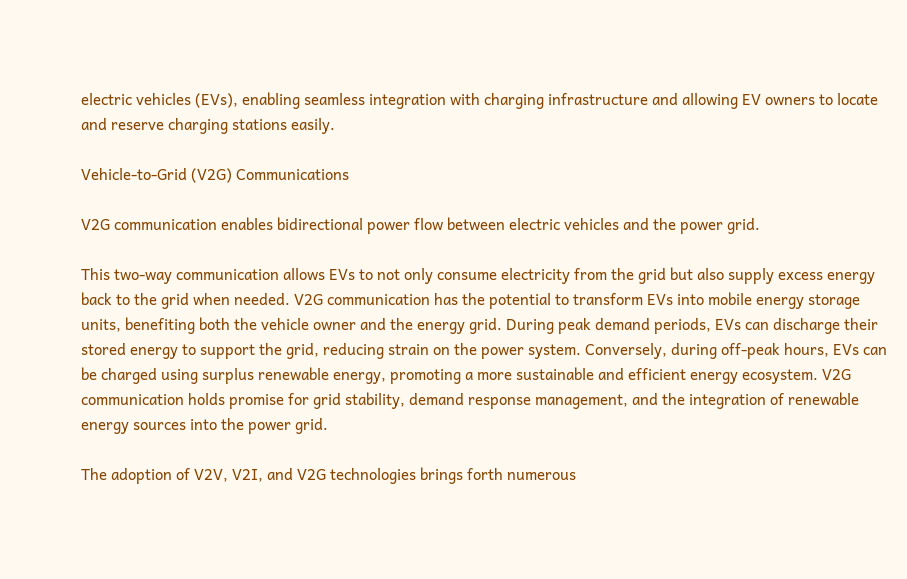electric vehicles (EVs), enabling seamless integration with charging infrastructure and allowing EV owners to locate and reserve charging stations easily.

Vehicle-to-Grid (V2G) Communications

V2G communication enables bidirectional power flow between electric vehicles and the power grid.

This two-way communication allows EVs to not only consume electricity from the grid but also supply excess energy back to the grid when needed. V2G communication has the potential to transform EVs into mobile energy storage units, benefiting both the vehicle owner and the energy grid. During peak demand periods, EVs can discharge their stored energy to support the grid, reducing strain on the power system. Conversely, during off-peak hours, EVs can be charged using surplus renewable energy, promoting a more sustainable and efficient energy ecosystem. V2G communication holds promise for grid stability, demand response management, and the integration of renewable energy sources into the power grid.

The adoption of V2V, V2I, and V2G technologies brings forth numerous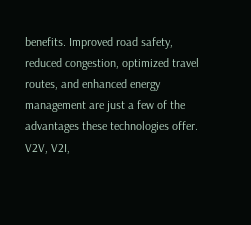benefits. Improved road safety, reduced congestion, optimized travel routes, and enhanced energy management are just a few of the advantages these technologies offer. V2V, V2I,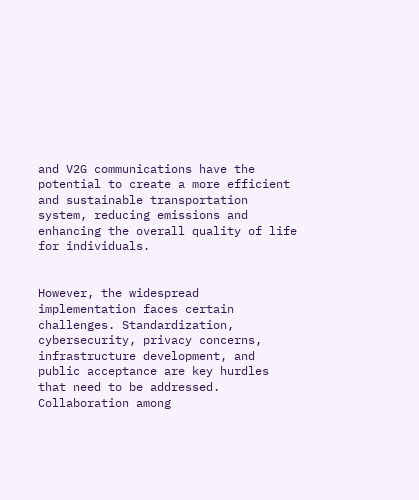and V2G communications have the potential to create a more efficient and sustainable transportation system, reducing emissions and enhancing the overall quality of life for individuals.


However, the widespread implementation faces certain challenges. Standardization, cybersecurity, privacy concerns, infrastructure development, and public acceptance are key hurdles that need to be addressed. Collaboration among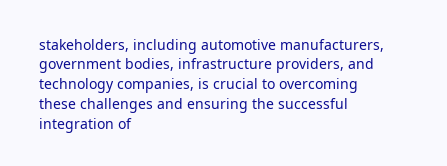stakeholders, including automotive manufacturers, government bodies, infrastructure providers, and technology companies, is crucial to overcoming these challenges and ensuring the successful integration of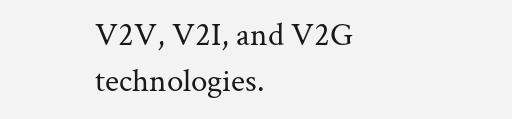V2V, V2I, and V2G technologies.